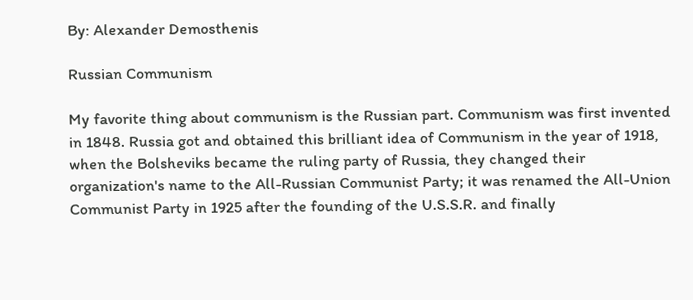By: Alexander Demosthenis

Russian Communism

My favorite thing about communism is the Russian part. Communism was first invented in 1848. Russia got and obtained this brilliant idea of Communism in the year of 1918, when the Bolsheviks became the ruling party of Russia, they changed their organization's name to the All-Russian Communist Party; it was renamed the All-Union Communist Party in 1925 after the founding of the U.S.S.R. and finally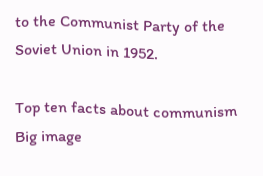to the Communist Party of the Soviet Union in 1952.

Top ten facts about communism
Big image